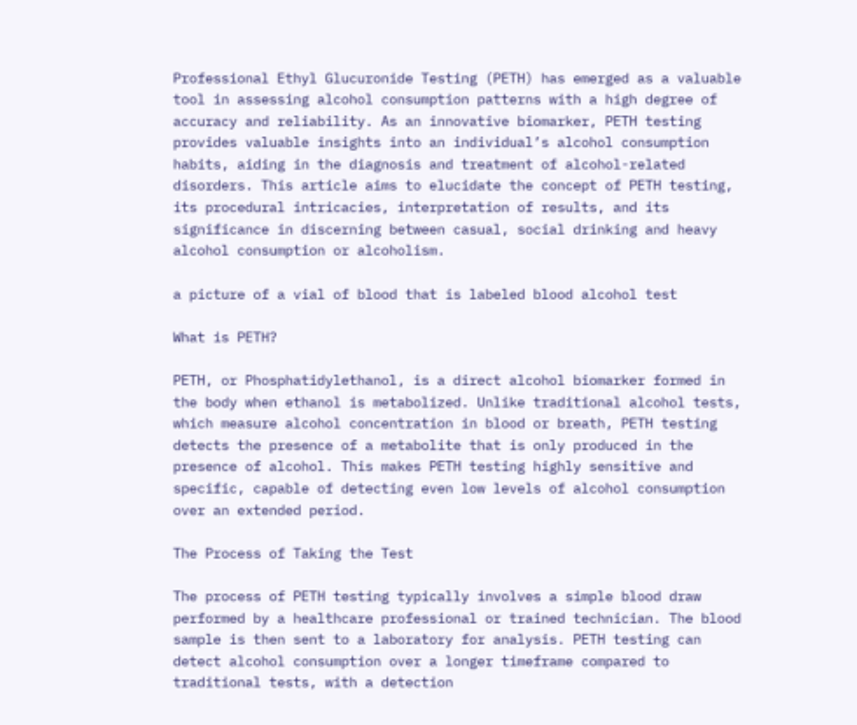Professional Ethyl Glucuronide Testing (PETH) has emerged as a valuable tool in assessing alcohol consumption patterns with a high degree of accuracy and reliability. As an innovative biomarker, PETH testing provides valuable insights into an individual’s alcohol consumption habits, aiding in the diagnosis and treatment of alcohol-related disorders. This article aims to elucidate the concept of PETH testing, its procedural intricacies, interpretation of results, and its significance in discerning between casual, social drinking and heavy alcohol consumption or alcoholism.

a picture of a vial of blood that is labeled blood alcohol test

What is PETH?

PETH, or Phosphatidylethanol, is a direct alcohol biomarker formed in the body when ethanol is metabolized. Unlike traditional alcohol tests, which measure alcohol concentration in blood or breath, PETH testing detects the presence of a metabolite that is only produced in the presence of alcohol. This makes PETH testing highly sensitive and specific, capable of detecting even low levels of alcohol consumption over an extended period.

The Process of Taking the Test

The process of PETH testing typically involves a simple blood draw performed by a healthcare professional or trained technician. The blood sample is then sent to a laboratory for analysis. PETH testing can detect alcohol consumption over a longer timeframe compared to traditional tests, with a detection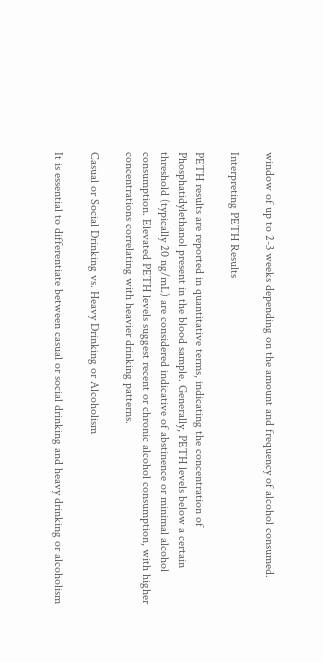window of up to 2-3 weeks depending on the amount and frequency of alcohol consumed.

Interpreting PETH Results

PETH results are reported in quantitative terms, indicating the concentration of Phosphatidylethanol present in the blood sample. Generally, PETH levels below a certain threshold (typically 20 ng/mL) are considered indicative of abstinence or minimal alcohol consumption. Elevated PETH levels suggest recent or chronic alcohol consumption, with higher concentrations correlating with heavier drinking patterns.

Casual or Social Drinking vs. Heavy Drinking or Alcoholism

It is essential to differentiate between casual or social drinking and heavy drinking or alcoholism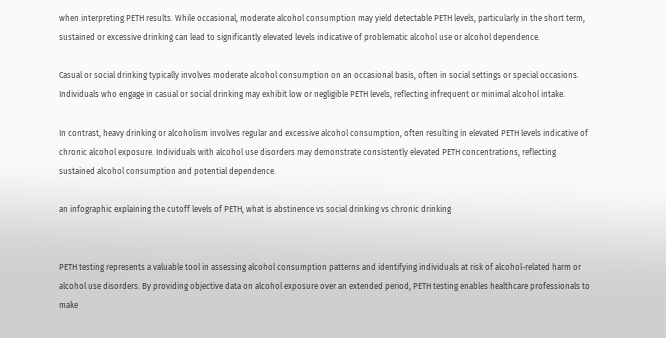when interpreting PETH results. While occasional, moderate alcohol consumption may yield detectable PETH levels, particularly in the short term, sustained or excessive drinking can lead to significantly elevated levels indicative of problematic alcohol use or alcohol dependence.

Casual or social drinking typically involves moderate alcohol consumption on an occasional basis, often in social settings or special occasions. Individuals who engage in casual or social drinking may exhibit low or negligible PETH levels, reflecting infrequent or minimal alcohol intake.

In contrast, heavy drinking or alcoholism involves regular and excessive alcohol consumption, often resulting in elevated PETH levels indicative of chronic alcohol exposure. Individuals with alcohol use disorders may demonstrate consistently elevated PETH concentrations, reflecting sustained alcohol consumption and potential dependence.

an infographic explaining the cutoff levels of PETH, what is abstinence vs social drinking vs chronic drinking


PETH testing represents a valuable tool in assessing alcohol consumption patterns and identifying individuals at risk of alcohol-related harm or alcohol use disorders. By providing objective data on alcohol exposure over an extended period, PETH testing enables healthcare professionals to make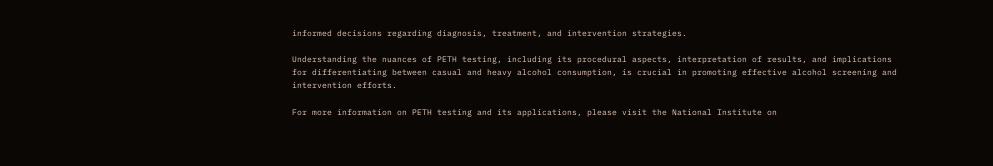informed decisions regarding diagnosis, treatment, and intervention strategies.

Understanding the nuances of PETH testing, including its procedural aspects, interpretation of results, and implications for differentiating between casual and heavy alcohol consumption, is crucial in promoting effective alcohol screening and intervention efforts.

For more information on PETH testing and its applications, please visit the National Institute on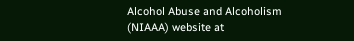Alcohol Abuse and Alcoholism (NIAAA) website at